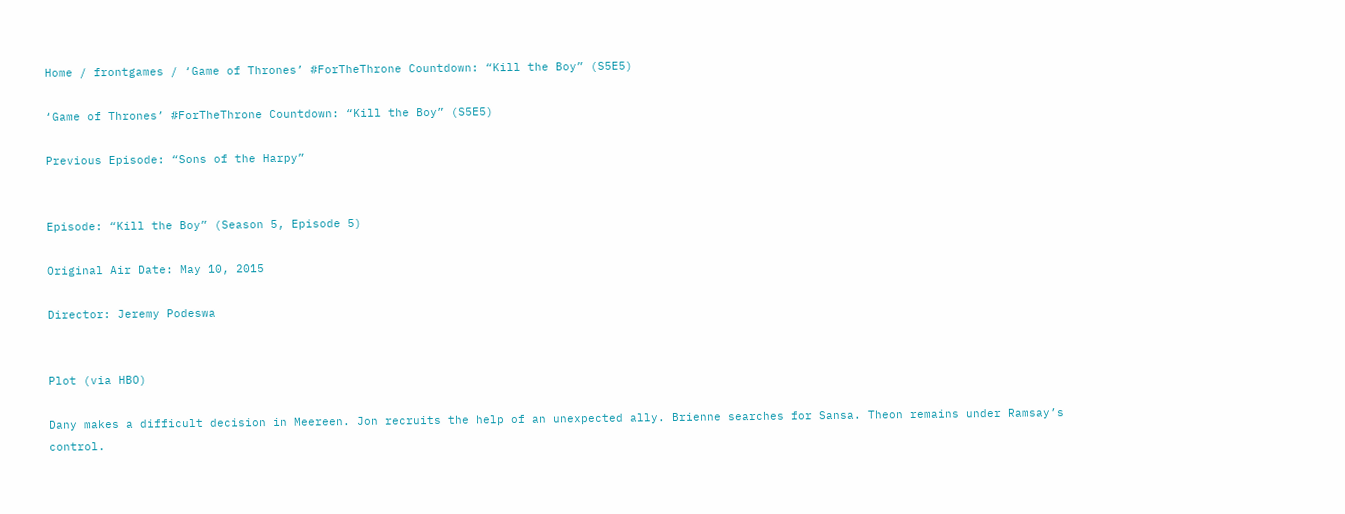Home / frontgames / ‘Game of Thrones’ #ForTheThrone Countdown: “Kill the Boy” (S5E5)

‘Game of Thrones’ #ForTheThrone Countdown: “Kill the Boy” (S5E5)

Previous Episode: “Sons of the Harpy”


Episode: “Kill the Boy” (Season 5, Episode 5)

Original Air Date: May 10, 2015

Director: Jeremy Podeswa


Plot (via HBO)

Dany makes a difficult decision in Meereen. Jon recruits the help of an unexpected ally. Brienne searches for Sansa. Theon remains under Ramsay’s control.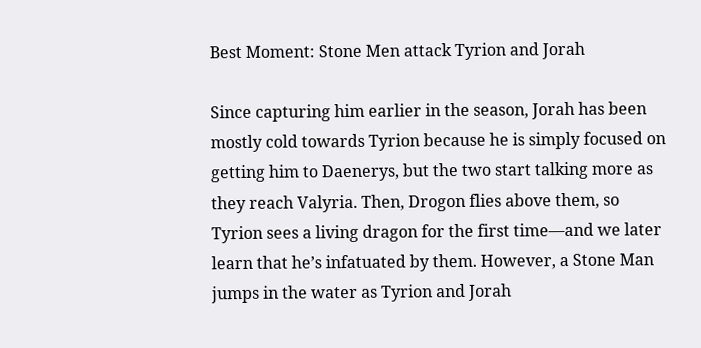Best Moment: Stone Men attack Tyrion and Jorah

Since capturing him earlier in the season, Jorah has been mostly cold towards Tyrion because he is simply focused on getting him to Daenerys, but the two start talking more as they reach Valyria. Then, Drogon flies above them, so Tyrion sees a living dragon for the first time—and we later learn that he’s infatuated by them. However, a Stone Man jumps in the water as Tyrion and Jorah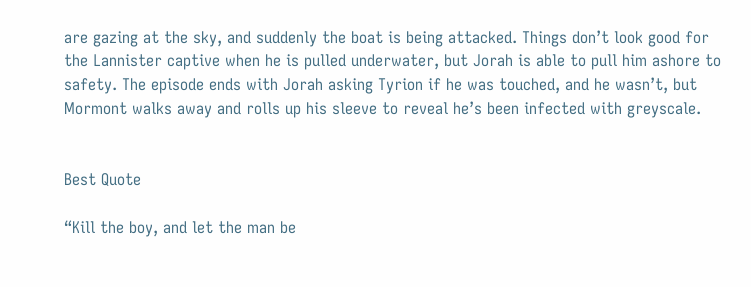are gazing at the sky, and suddenly the boat is being attacked. Things don’t look good for the Lannister captive when he is pulled underwater, but Jorah is able to pull him ashore to safety. The episode ends with Jorah asking Tyrion if he was touched, and he wasn’t, but Mormont walks away and rolls up his sleeve to reveal he’s been infected with greyscale.


Best Quote

“Kill the boy, and let the man be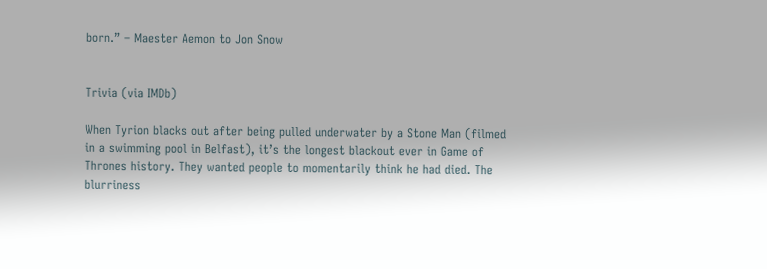born.” – Maester Aemon to Jon Snow


Trivia (via IMDb)

When Tyrion blacks out after being pulled underwater by a Stone Man (filmed in a swimming pool in Belfast), it’s the longest blackout ever in Game of Thrones history. They wanted people to momentarily think he had died. The blurriness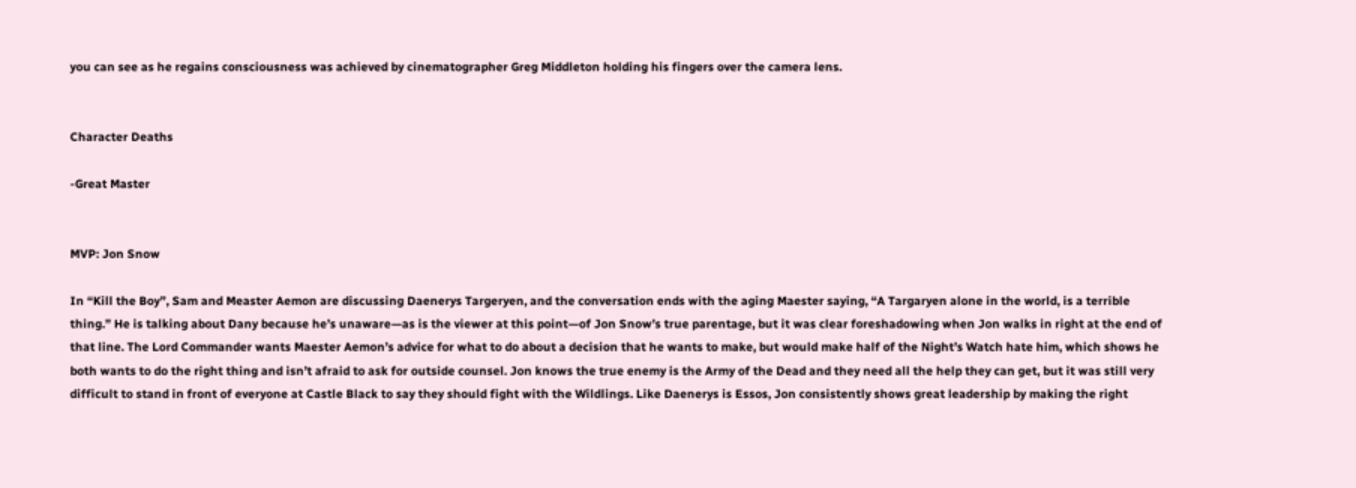you can see as he regains consciousness was achieved by cinematographer Greg Middleton holding his fingers over the camera lens.


Character Deaths

-Great Master


MVP: Jon Snow

In “Kill the Boy”, Sam and Measter Aemon are discussing Daenerys Targeryen, and the conversation ends with the aging Maester saying, “A Targaryen alone in the world, is a terrible thing.” He is talking about Dany because he’s unaware—as is the viewer at this point—of Jon Snow’s true parentage, but it was clear foreshadowing when Jon walks in right at the end of that line. The Lord Commander wants Maester Aemon’s advice for what to do about a decision that he wants to make, but would make half of the Night’s Watch hate him, which shows he both wants to do the right thing and isn’t afraid to ask for outside counsel. Jon knows the true enemy is the Army of the Dead and they need all the help they can get, but it was still very difficult to stand in front of everyone at Castle Black to say they should fight with the Wildlings. Like Daenerys is Essos, Jon consistently shows great leadership by making the right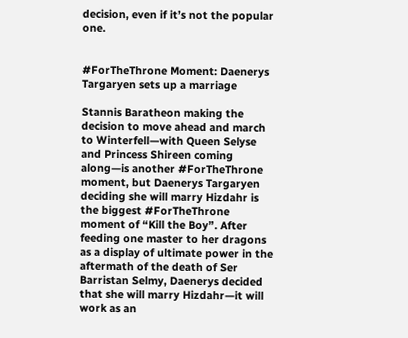decision, even if it’s not the popular one.


#ForTheThrone Moment: Daenerys Targaryen sets up a marriage

Stannis Baratheon making the decision to move ahead and march to Winterfell—with Queen Selyse and Princess Shireen coming along—is another #ForTheThrone moment, but Daenerys Targaryen deciding she will marry Hizdahr is the biggest #ForTheThrone moment of “Kill the Boy”. After feeding one master to her dragons as a display of ultimate power in the aftermath of the death of Ser Barristan Selmy, Daenerys decided that she will marry Hizdahr—it will work as an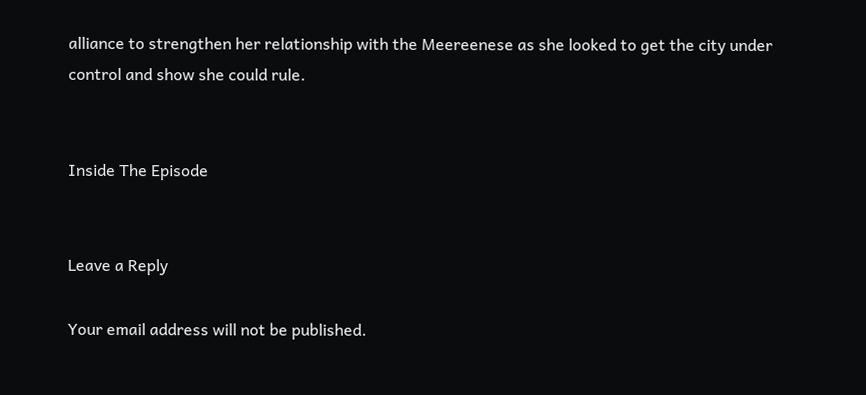alliance to strengthen her relationship with the Meereenese as she looked to get the city under control and show she could rule.


Inside The Episode


Leave a Reply

Your email address will not be published.